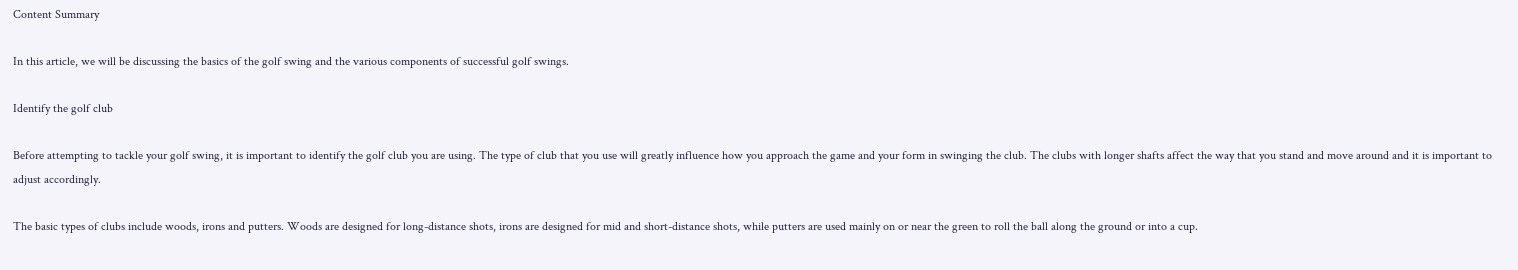Content Summary

In this article, we will be discussing the basics of the golf swing and the various components of successful golf swings.

Identify the golf club

Before attempting to tackle your golf swing, it is important to identify the golf club you are using. The type of club that you use will greatly influence how you approach the game and your form in swinging the club. The clubs with longer shafts affect the way that you stand and move around and it is important to adjust accordingly.

The basic types of clubs include woods, irons and putters. Woods are designed for long-distance shots, irons are designed for mid and short-distance shots, while putters are used mainly on or near the green to roll the ball along the ground or into a cup.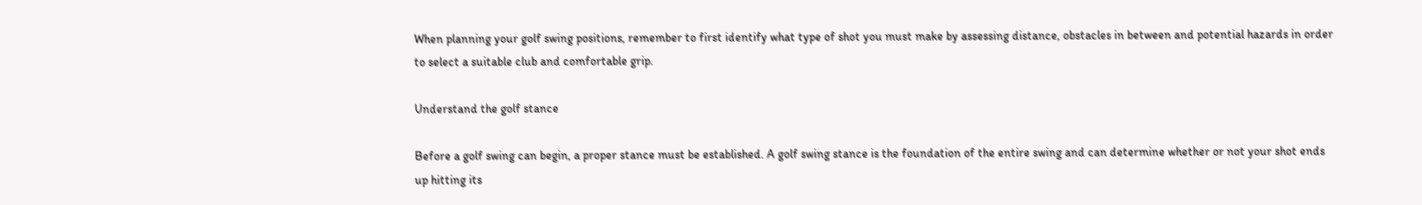When planning your golf swing positions, remember to first identify what type of shot you must make by assessing distance, obstacles in between and potential hazards in order to select a suitable club and comfortable grip.

Understand the golf stance

Before a golf swing can begin, a proper stance must be established. A golf swing stance is the foundation of the entire swing and can determine whether or not your shot ends up hitting its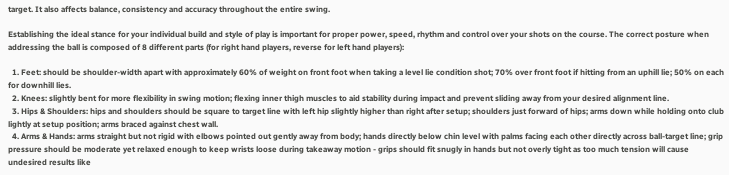target. It also affects balance, consistency and accuracy throughout the entire swing.

Establishing the ideal stance for your individual build and style of play is important for proper power, speed, rhythm and control over your shots on the course. The correct posture when addressing the ball is composed of 8 different parts (for right hand players, reverse for left hand players):

  1. Feet: should be shoulder-width apart with approximately 60% of weight on front foot when taking a level lie condition shot; 70% over front foot if hitting from an uphill lie; 50% on each for downhill lies.
  2. Knees: slightly bent for more flexibility in swing motion; flexing inner thigh muscles to aid stability during impact and prevent sliding away from your desired alignment line.
  3. Hips & Shoulders: hips and shoulders should be square to target line with left hip slightly higher than right after setup; shoulders just forward of hips; arms down while holding onto club lightly at setup position; arms braced against chest wall.
  4. Arms & Hands: arms straight but not rigid with elbows pointed out gently away from body; hands directly below chin level with palms facing each other directly across ball-target line; grip pressure should be moderate yet relaxed enough to keep wrists loose during takeaway motion - grips should fit snugly in hands but not overly tight as too much tension will cause undesired results like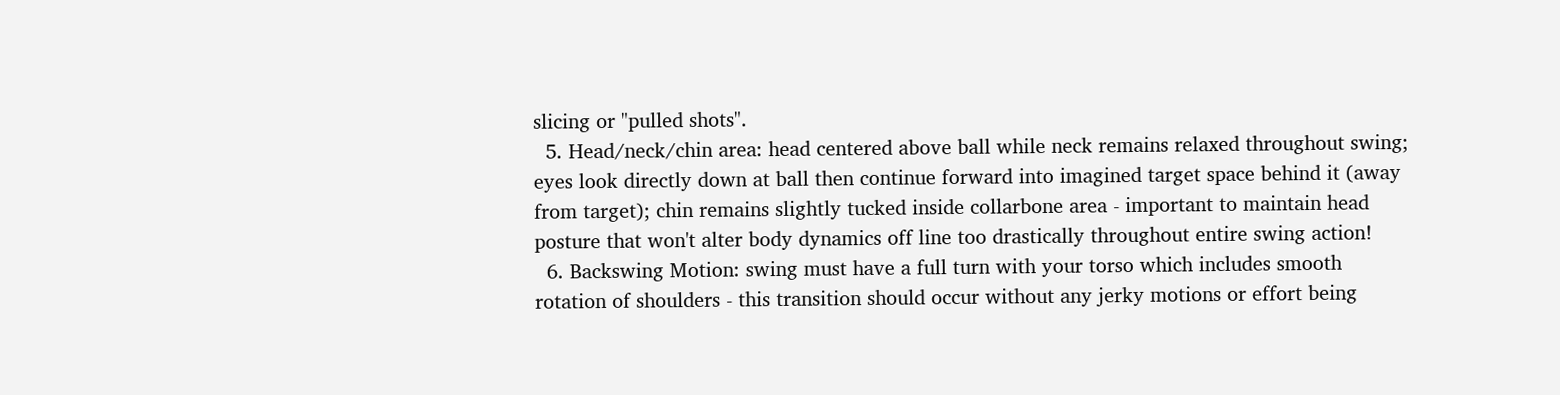slicing or "pulled shots".
  5. Head/neck/chin area: head centered above ball while neck remains relaxed throughout swing; eyes look directly down at ball then continue forward into imagined target space behind it (away from target); chin remains slightly tucked inside collarbone area - important to maintain head posture that won't alter body dynamics off line too drastically throughout entire swing action!
  6. Backswing Motion: swing must have a full turn with your torso which includes smooth rotation of shoulders - this transition should occur without any jerky motions or effort being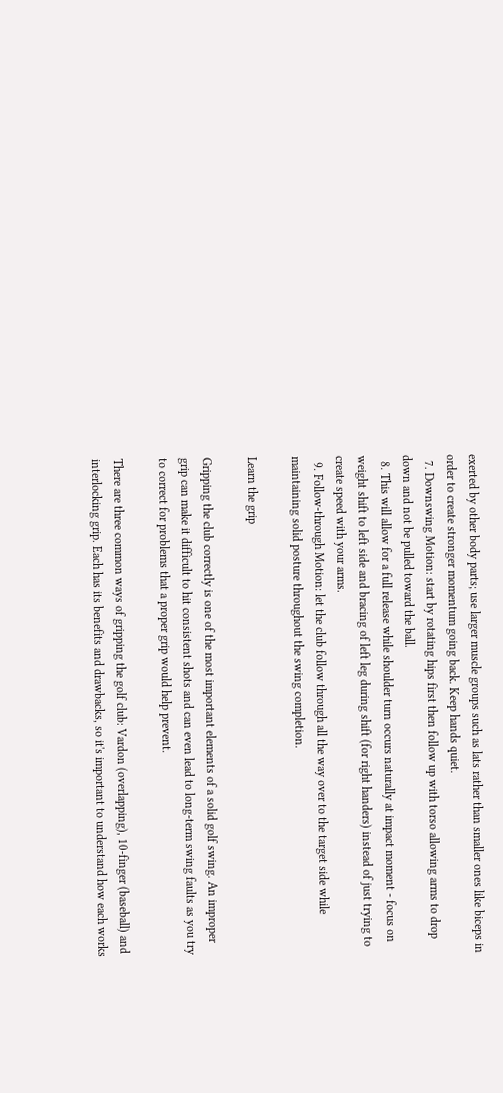exerted by other body parts; use larger muscle groups such as lats rather than smaller ones like biceps in order to create stronger momentum going back. Keep hands quiet.
  7. Downswing Motion: start by rotating hips first then follow up with torso allowing arms to drop down and not be pulled toward the ball.
  8. This will allow for a full release while shoulder turn occurs naturally at impact moment - focus on weight shift to left side and bracing of left leg during shift (for right handers) instead of just trying to create speed with your arms.
  9. Follow-through Motion: let the club follow through all the way over to the target side while maintaining solid posture throughout the swing completion.

Learn the grip

Gripping the club correctly is one of the most important elements of a solid golf swing. An improper grip can make it difficult to hit consistent shots and can even lead to long-term swing faults as you try to correct for problems that a proper grip would help prevent.

There are three common ways of gripping the golf club: Vardon (overlapping), 10-finger (baseball) and interlocking grip. Each has its benefits and drawbacks, so it's important to understand how each works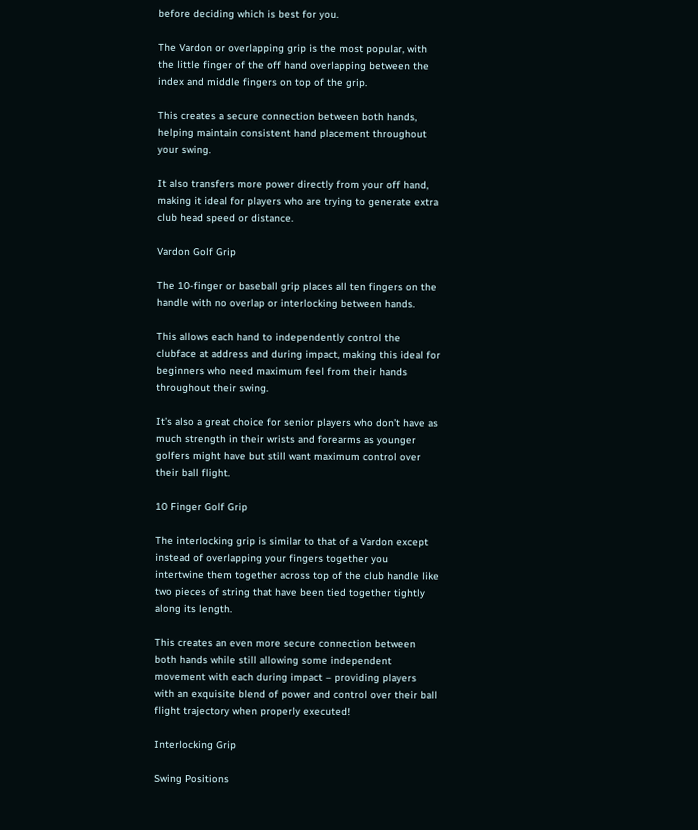before deciding which is best for you.

The Vardon or overlapping grip is the most popular, with the little finger of the off hand overlapping between the index and middle fingers on top of the grip.

This creates a secure connection between both hands, helping maintain consistent hand placement throughout your swing.

It also transfers more power directly from your off hand, making it ideal for players who are trying to generate extra club head speed or distance.

Vardon Golf Grip

The 10-finger or baseball grip places all ten fingers on the handle with no overlap or interlocking between hands.

This allows each hand to independently control the clubface at address and during impact, making this ideal for beginners who need maximum feel from their hands throughout their swing.

It’s also a great choice for senior players who don’t have as much strength in their wrists and forearms as younger golfers might have but still want maximum control over their ball flight.

10 Finger Golf Grip

The interlocking grip is similar to that of a Vardon except instead of overlapping your fingers together you intertwine them together across top of the club handle like two pieces of string that have been tied together tightly along its length.

This creates an even more secure connection between both hands while still allowing some independent movement with each during impact – providing players with an exquisite blend of power and control over their ball flight trajectory when properly executed!

Interlocking Grip

Swing Positions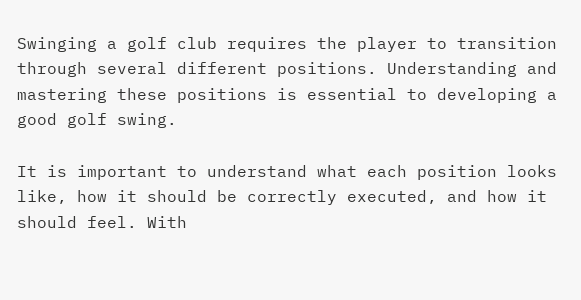Swinging a golf club requires the player to transition through several different positions. Understanding and mastering these positions is essential to developing a good golf swing.

It is important to understand what each position looks like, how it should be correctly executed, and how it should feel. With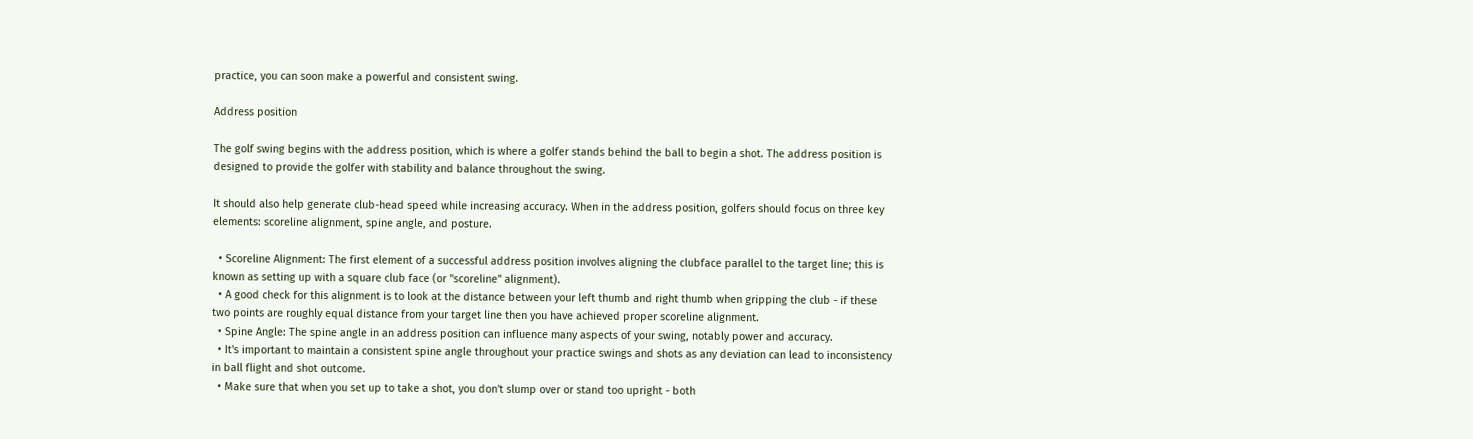practice, you can soon make a powerful and consistent swing.

Address position

The golf swing begins with the address position, which is where a golfer stands behind the ball to begin a shot. The address position is designed to provide the golfer with stability and balance throughout the swing.

It should also help generate club-head speed while increasing accuracy. When in the address position, golfers should focus on three key elements: scoreline alignment, spine angle, and posture.

  • Scoreline Alignment: The first element of a successful address position involves aligning the clubface parallel to the target line; this is known as setting up with a square club face (or "scoreline" alignment).
  • A good check for this alignment is to look at the distance between your left thumb and right thumb when gripping the club - if these two points are roughly equal distance from your target line then you have achieved proper scoreline alignment.
  • Spine Angle: The spine angle in an address position can influence many aspects of your swing, notably power and accuracy.
  • It's important to maintain a consistent spine angle throughout your practice swings and shots as any deviation can lead to inconsistency in ball flight and shot outcome.
  • Make sure that when you set up to take a shot, you don't slump over or stand too upright - both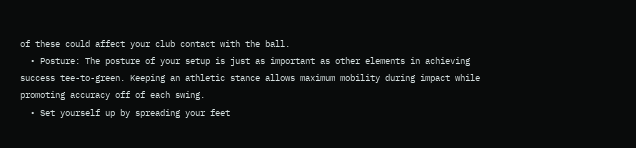of these could affect your club contact with the ball.
  • Posture: The posture of your setup is just as important as other elements in achieving success tee-to-green. Keeping an athletic stance allows maximum mobility during impact while promoting accuracy off of each swing.
  • Set yourself up by spreading your feet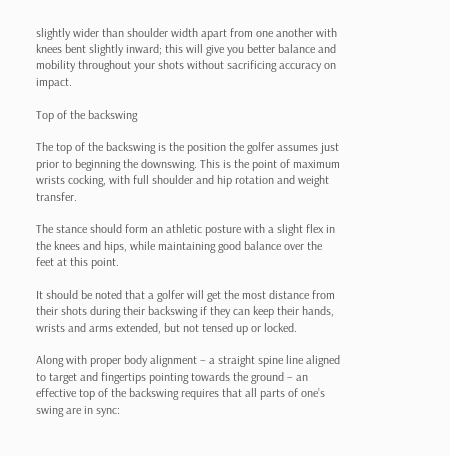slightly wider than shoulder width apart from one another with knees bent slightly inward; this will give you better balance and mobility throughout your shots without sacrificing accuracy on impact.

Top of the backswing

The top of the backswing is the position the golfer assumes just prior to beginning the downswing. This is the point of maximum wrists cocking, with full shoulder and hip rotation and weight transfer.

The stance should form an athletic posture with a slight flex in the knees and hips, while maintaining good balance over the feet at this point.

It should be noted that a golfer will get the most distance from their shots during their backswing if they can keep their hands, wrists and arms extended, but not tensed up or locked.

Along with proper body alignment – a straight spine line aligned to target and fingertips pointing towards the ground – an effective top of the backswing requires that all parts of one’s swing are in sync: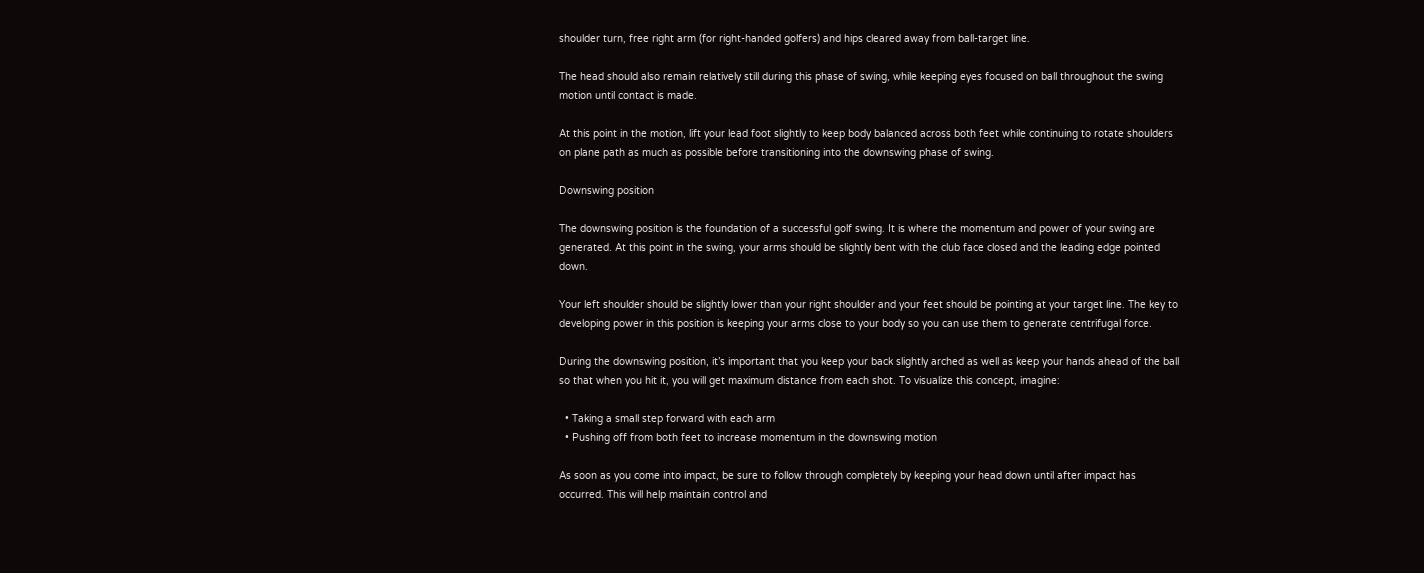shoulder turn, free right arm (for right-handed golfers) and hips cleared away from ball-target line.

The head should also remain relatively still during this phase of swing, while keeping eyes focused on ball throughout the swing motion until contact is made.

At this point in the motion, lift your lead foot slightly to keep body balanced across both feet while continuing to rotate shoulders on plane path as much as possible before transitioning into the downswing phase of swing.

Downswing position

The downswing position is the foundation of a successful golf swing. It is where the momentum and power of your swing are generated. At this point in the swing, your arms should be slightly bent with the club face closed and the leading edge pointed down.

Your left shoulder should be slightly lower than your right shoulder and your feet should be pointing at your target line. The key to developing power in this position is keeping your arms close to your body so you can use them to generate centrifugal force.

During the downswing position, it’s important that you keep your back slightly arched as well as keep your hands ahead of the ball so that when you hit it, you will get maximum distance from each shot. To visualize this concept, imagine:

  • Taking a small step forward with each arm
  • Pushing off from both feet to increase momentum in the downswing motion

As soon as you come into impact, be sure to follow through completely by keeping your head down until after impact has occurred. This will help maintain control and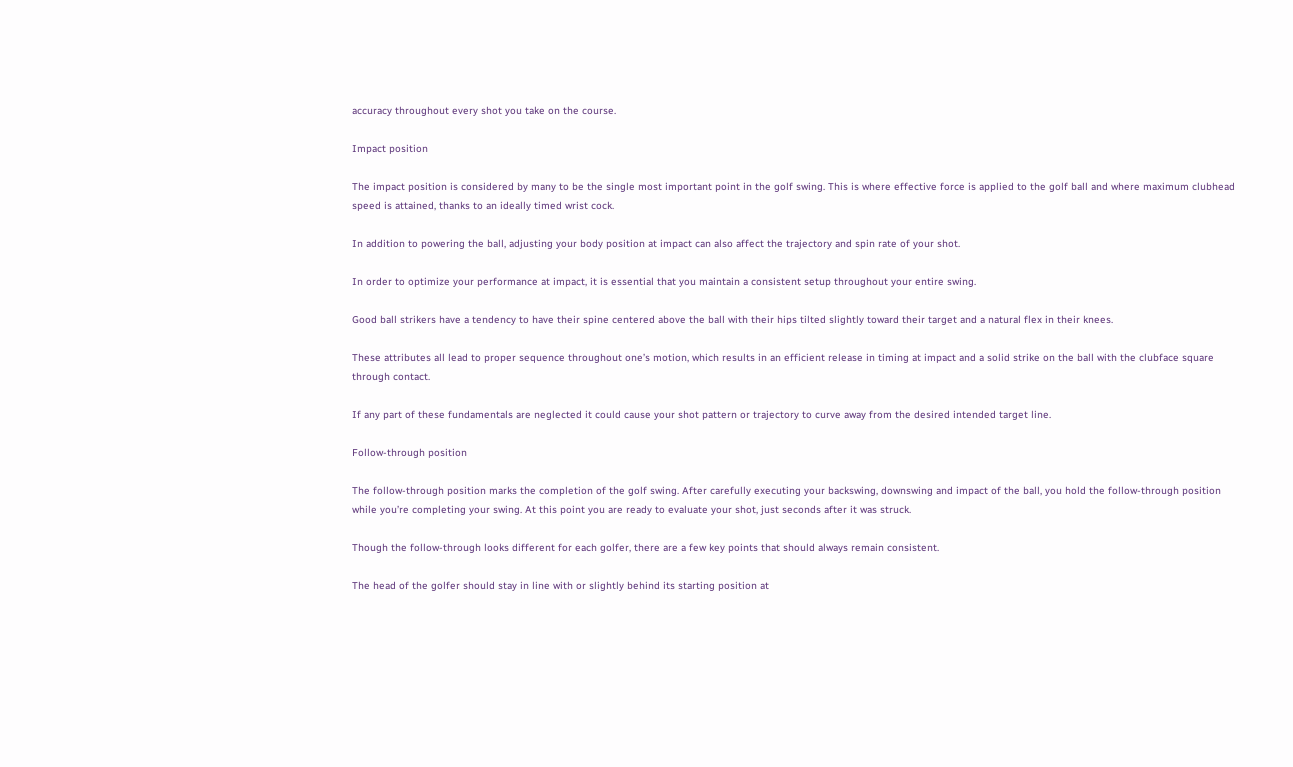accuracy throughout every shot you take on the course.

Impact position

The impact position is considered by many to be the single most important point in the golf swing. This is where effective force is applied to the golf ball and where maximum clubhead speed is attained, thanks to an ideally timed wrist cock.

In addition to powering the ball, adjusting your body position at impact can also affect the trajectory and spin rate of your shot.

In order to optimize your performance at impact, it is essential that you maintain a consistent setup throughout your entire swing.

Good ball strikers have a tendency to have their spine centered above the ball with their hips tilted slightly toward their target and a natural flex in their knees.

These attributes all lead to proper sequence throughout one’s motion, which results in an efficient release in timing at impact and a solid strike on the ball with the clubface square through contact.

If any part of these fundamentals are neglected it could cause your shot pattern or trajectory to curve away from the desired intended target line.

Follow-through position

The follow-through position marks the completion of the golf swing. After carefully executing your backswing, downswing and impact of the ball, you hold the follow-through position while you’re completing your swing. At this point you are ready to evaluate your shot, just seconds after it was struck.

Though the follow-through looks different for each golfer, there are a few key points that should always remain consistent.

The head of the golfer should stay in line with or slightly behind its starting position at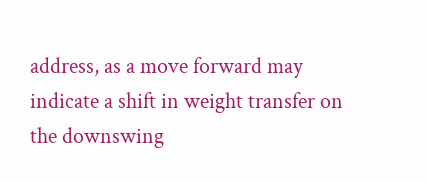address, as a move forward may indicate a shift in weight transfer on the downswing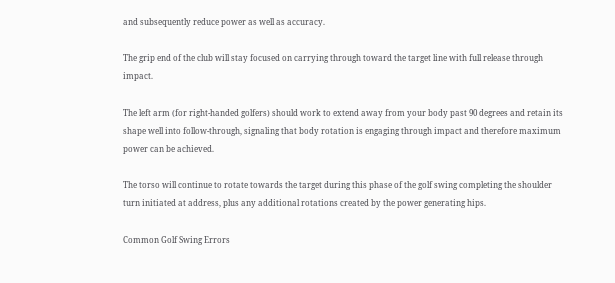and subsequently reduce power as well as accuracy.

The grip end of the club will stay focused on carrying through toward the target line with full release through impact.

The left arm (for right-handed golfers) should work to extend away from your body past 90 degrees and retain its shape well into follow-through, signaling that body rotation is engaging through impact and therefore maximum power can be achieved.

The torso will continue to rotate towards the target during this phase of the golf swing completing the shoulder turn initiated at address, plus any additional rotations created by the power generating hips.

Common Golf Swing Errors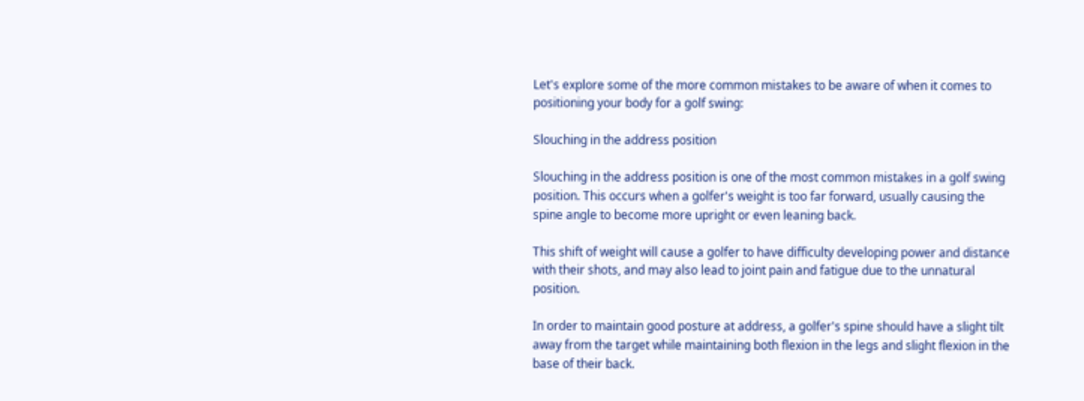Let's explore some of the more common mistakes to be aware of when it comes to positioning your body for a golf swing:

Slouching in the address position

Slouching in the address position is one of the most common mistakes in a golf swing position. This occurs when a golfer's weight is too far forward, usually causing the spine angle to become more upright or even leaning back.

This shift of weight will cause a golfer to have difficulty developing power and distance with their shots, and may also lead to joint pain and fatigue due to the unnatural position.

In order to maintain good posture at address, a golfer's spine should have a slight tilt away from the target while maintaining both flexion in the legs and slight flexion in the base of their back.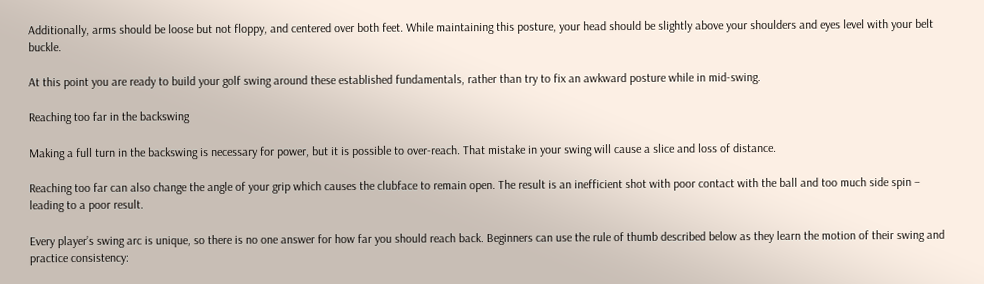Additionally, arms should be loose but not floppy, and centered over both feet. While maintaining this posture, your head should be slightly above your shoulders and eyes level with your belt buckle.

At this point you are ready to build your golf swing around these established fundamentals, rather than try to fix an awkward posture while in mid-swing.

Reaching too far in the backswing

Making a full turn in the backswing is necessary for power, but it is possible to over-reach. That mistake in your swing will cause a slice and loss of distance.

Reaching too far can also change the angle of your grip which causes the clubface to remain open. The result is an inefficient shot with poor contact with the ball and too much side spin – leading to a poor result.

Every player’s swing arc is unique, so there is no one answer for how far you should reach back. Beginners can use the rule of thumb described below as they learn the motion of their swing and practice consistency: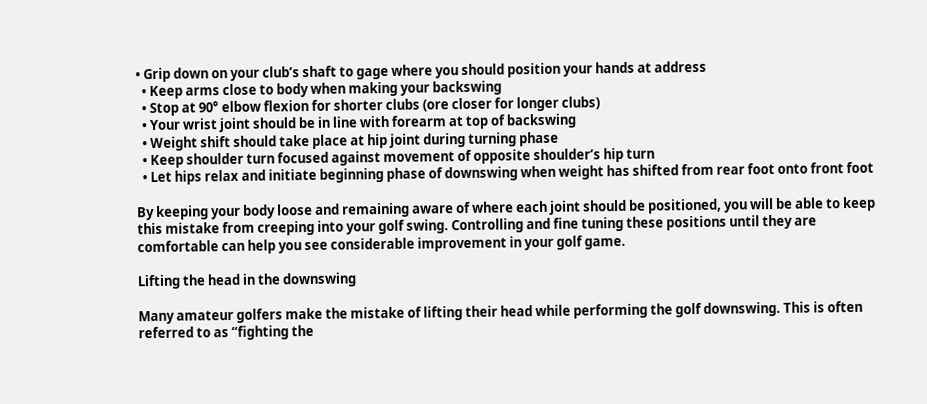• Grip down on your club’s shaft to gage where you should position your hands at address
  • Keep arms close to body when making your backswing
  • Stop at 90° elbow flexion for shorter clubs (ore closer for longer clubs)
  • Your wrist joint should be in line with forearm at top of backswing
  • Weight shift should take place at hip joint during turning phase
  • Keep shoulder turn focused against movement of opposite shoulder’s hip turn
  • Let hips relax and initiate beginning phase of downswing when weight has shifted from rear foot onto front foot

By keeping your body loose and remaining aware of where each joint should be positioned, you will be able to keep this mistake from creeping into your golf swing. Controlling and fine tuning these positions until they are comfortable can help you see considerable improvement in your golf game.

Lifting the head in the downswing

Many amateur golfers make the mistake of lifting their head while performing the golf downswing. This is often referred to as “fighting the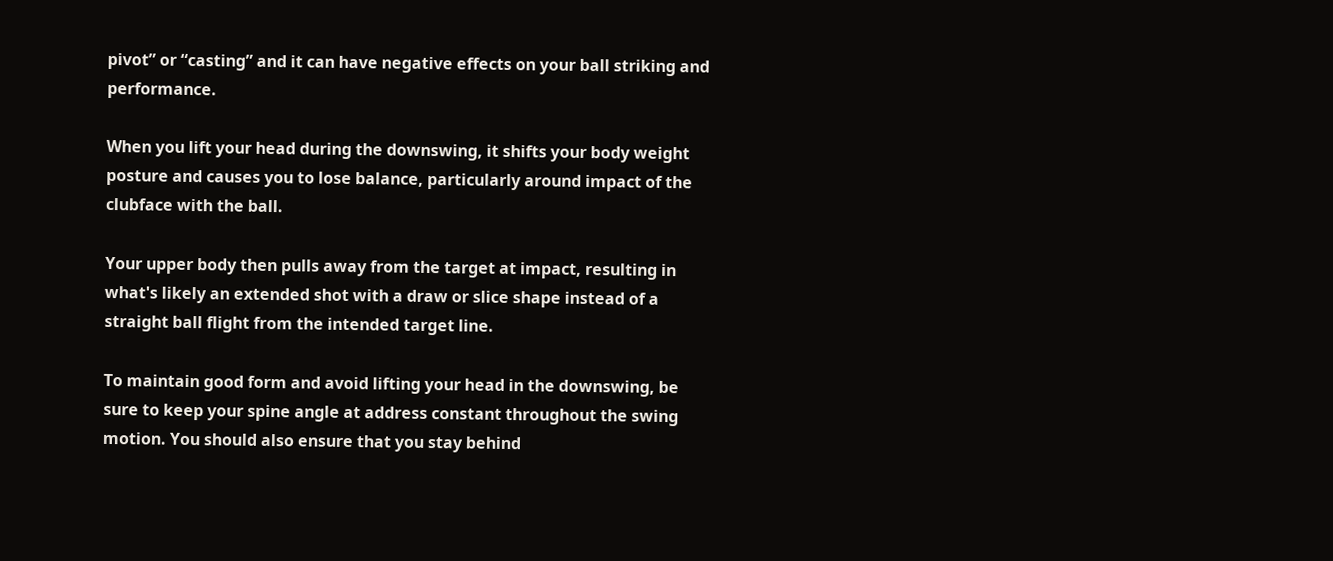pivot” or “casting” and it can have negative effects on your ball striking and performance.

When you lift your head during the downswing, it shifts your body weight posture and causes you to lose balance, particularly around impact of the clubface with the ball.

Your upper body then pulls away from the target at impact, resulting in what's likely an extended shot with a draw or slice shape instead of a straight ball flight from the intended target line.

To maintain good form and avoid lifting your head in the downswing, be sure to keep your spine angle at address constant throughout the swing motion. You should also ensure that you stay behind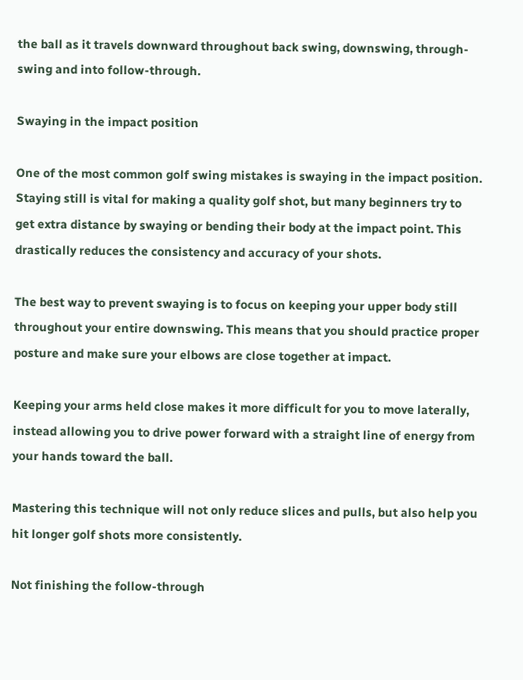the ball as it travels downward throughout back swing, downswing, through-swing and into follow-through.

Swaying in the impact position

One of the most common golf swing mistakes is swaying in the impact position. Staying still is vital for making a quality golf shot, but many beginners try to get extra distance by swaying or bending their body at the impact point. This drastically reduces the consistency and accuracy of your shots.

The best way to prevent swaying is to focus on keeping your upper body still throughout your entire downswing. This means that you should practice proper posture and make sure your elbows are close together at impact.

Keeping your arms held close makes it more difficult for you to move laterally, instead allowing you to drive power forward with a straight line of energy from your hands toward the ball.

Mastering this technique will not only reduce slices and pulls, but also help you hit longer golf shots more consistently.

Not finishing the follow-through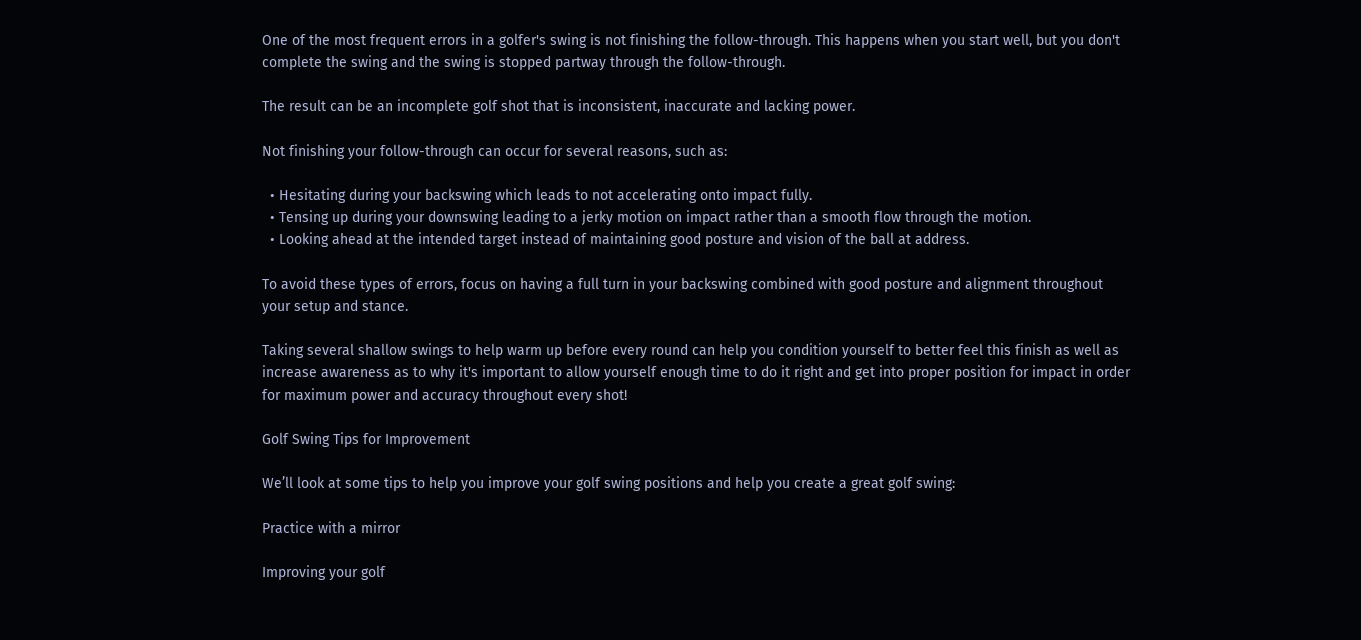One of the most frequent errors in a golfer's swing is not finishing the follow-through. This happens when you start well, but you don't complete the swing and the swing is stopped partway through the follow-through.

The result can be an incomplete golf shot that is inconsistent, inaccurate and lacking power.

Not finishing your follow-through can occur for several reasons, such as:

  • Hesitating during your backswing which leads to not accelerating onto impact fully.
  • Tensing up during your downswing leading to a jerky motion on impact rather than a smooth flow through the motion.
  • Looking ahead at the intended target instead of maintaining good posture and vision of the ball at address.

To avoid these types of errors, focus on having a full turn in your backswing combined with good posture and alignment throughout your setup and stance.

Taking several shallow swings to help warm up before every round can help you condition yourself to better feel this finish as well as increase awareness as to why it's important to allow yourself enough time to do it right and get into proper position for impact in order for maximum power and accuracy throughout every shot!

Golf Swing Tips for Improvement

We’ll look at some tips to help you improve your golf swing positions and help you create a great golf swing:

Practice with a mirror

Improving your golf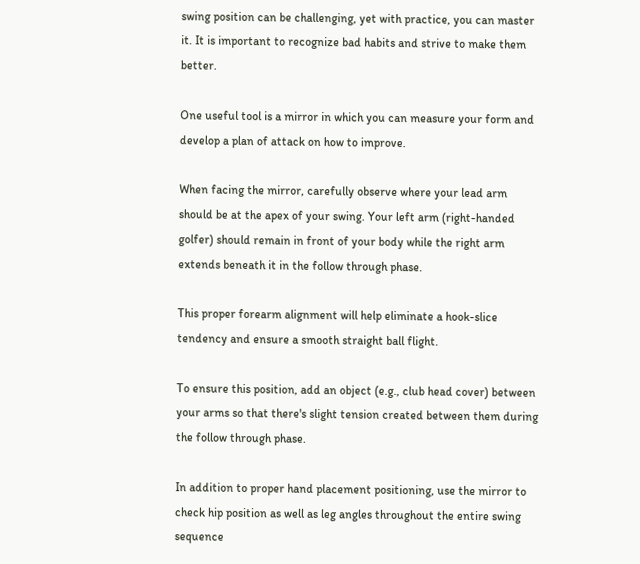swing position can be challenging, yet with practice, you can master it. It is important to recognize bad habits and strive to make them better.

One useful tool is a mirror in which you can measure your form and develop a plan of attack on how to improve.

When facing the mirror, carefully observe where your lead arm should be at the apex of your swing. Your left arm (right-handed golfer) should remain in front of your body while the right arm extends beneath it in the follow through phase.

This proper forearm alignment will help eliminate a hook-slice tendency and ensure a smooth straight ball flight.

To ensure this position, add an object (e.g., club head cover) between your arms so that there's slight tension created between them during the follow through phase.

In addition to proper hand placement positioning, use the mirror to check hip position as well as leg angles throughout the entire swing sequence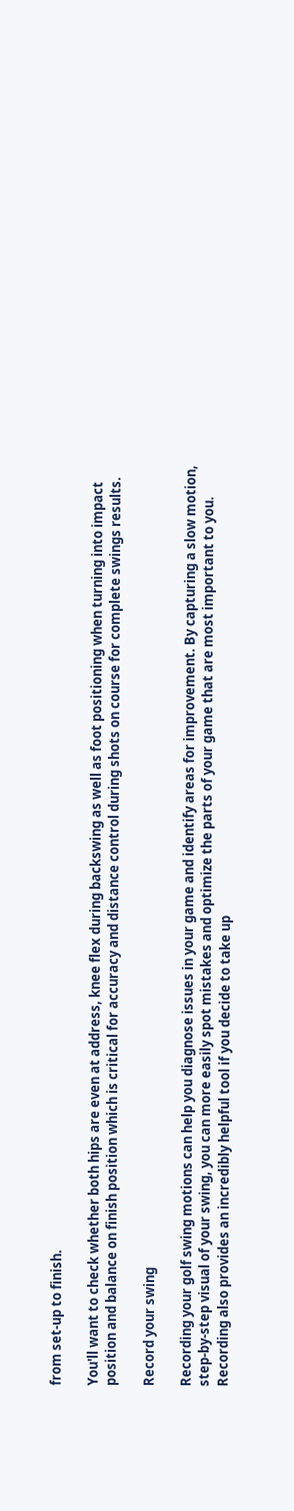from set-up to finish.

You'll want to check whether both hips are even at address, knee flex during backswing as well as foot positioning when turning into impact position and balance on finish position which is critical for accuracy and distance control during shots on course for complete swings results.

Record your swing

Recording your golf swing motions can help you diagnose issues in your game and identify areas for improvement. By capturing a slow motion, step-by-step visual of your swing, you can more easily spot mistakes and optimize the parts of your game that are most important to you. Recording also provides an incredibly helpful tool if you decide to take up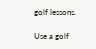golf lessons.

Use a golf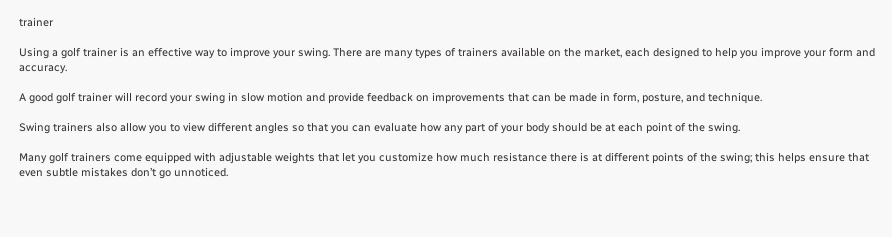trainer

Using a golf trainer is an effective way to improve your swing. There are many types of trainers available on the market, each designed to help you improve your form and accuracy.

A good golf trainer will record your swing in slow motion and provide feedback on improvements that can be made in form, posture, and technique.

Swing trainers also allow you to view different angles so that you can evaluate how any part of your body should be at each point of the swing.

Many golf trainers come equipped with adjustable weights that let you customize how much resistance there is at different points of the swing; this helps ensure that even subtle mistakes don’t go unnoticed.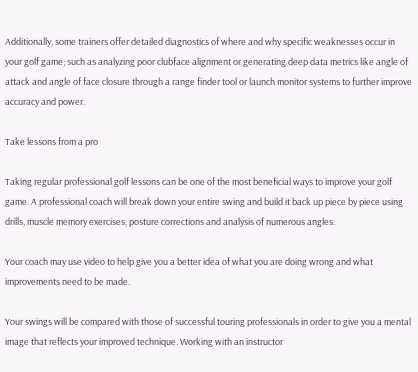Additionally, some trainers offer detailed diagnostics of where and why specific weaknesses occur in your golf game; such as analyzing poor clubface alignment or generating deep data metrics like angle of attack and angle of face closure through a range finder tool or launch monitor systems to further improve accuracy and power.

Take lessons from a pro

Taking regular professional golf lessons can be one of the most beneficial ways to improve your golf game. A professional coach will break down your entire swing and build it back up piece by piece using drills, muscle memory exercises, posture corrections and analysis of numerous angles.

Your coach may use video to help give you a better idea of what you are doing wrong and what improvements need to be made.

Your swings will be compared with those of successful touring professionals in order to give you a mental image that reflects your improved technique. Working with an instructor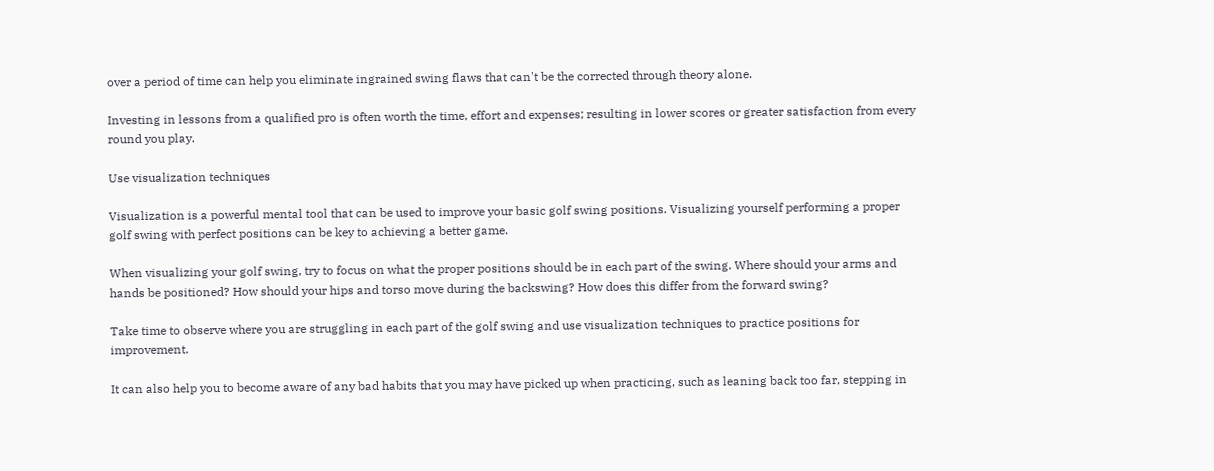over a period of time can help you eliminate ingrained swing flaws that can't be the corrected through theory alone.

Investing in lessons from a qualified pro is often worth the time, effort and expenses; resulting in lower scores or greater satisfaction from every round you play.

Use visualization techniques

Visualization is a powerful mental tool that can be used to improve your basic golf swing positions. Visualizing yourself performing a proper golf swing with perfect positions can be key to achieving a better game.

When visualizing your golf swing, try to focus on what the proper positions should be in each part of the swing. Where should your arms and hands be positioned? How should your hips and torso move during the backswing? How does this differ from the forward swing?

Take time to observe where you are struggling in each part of the golf swing and use visualization techniques to practice positions for improvement.

It can also help you to become aware of any bad habits that you may have picked up when practicing, such as leaning back too far, stepping in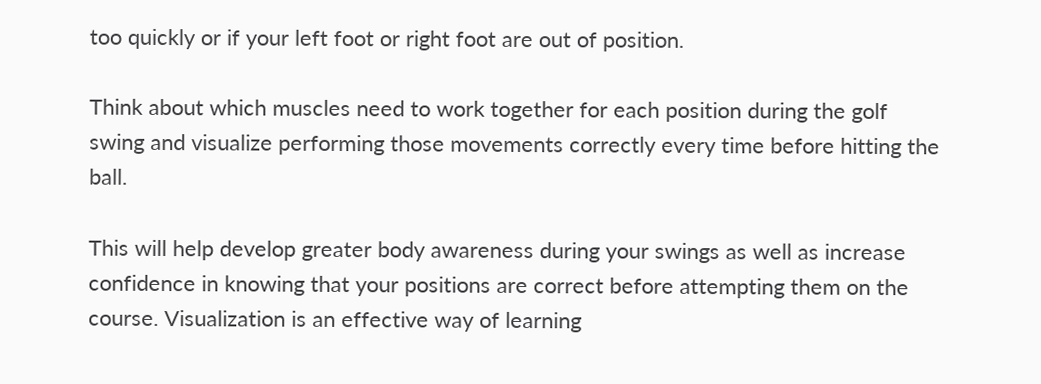too quickly or if your left foot or right foot are out of position.

Think about which muscles need to work together for each position during the golf swing and visualize performing those movements correctly every time before hitting the ball.

This will help develop greater body awareness during your swings as well as increase confidence in knowing that your positions are correct before attempting them on the course. Visualization is an effective way of learning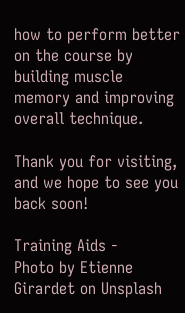how to perform better on the course by building muscle memory and improving overall technique.

Thank you for visiting, and we hope to see you back soon!

Training Aids -
Photo by Etienne Girardet on Unsplash